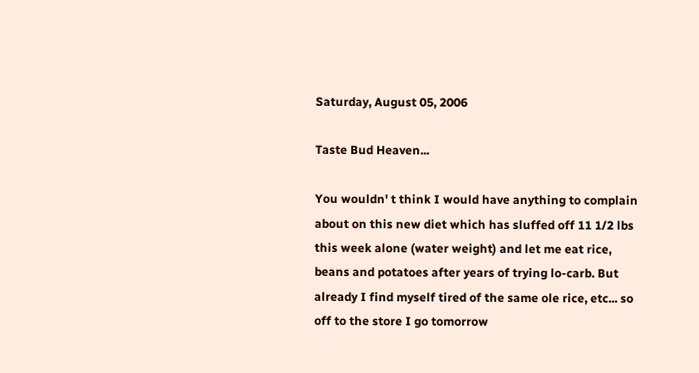Saturday, August 05, 2006

Taste Bud Heaven...

You wouldn' t think I would have anything to complain about on this new diet which has sluffed off 11 1/2 lbs this week alone (water weight) and let me eat rice, beans and potatoes after years of trying lo-carb. But already I find myself tired of the same ole rice, etc... so off to the store I go tomorrow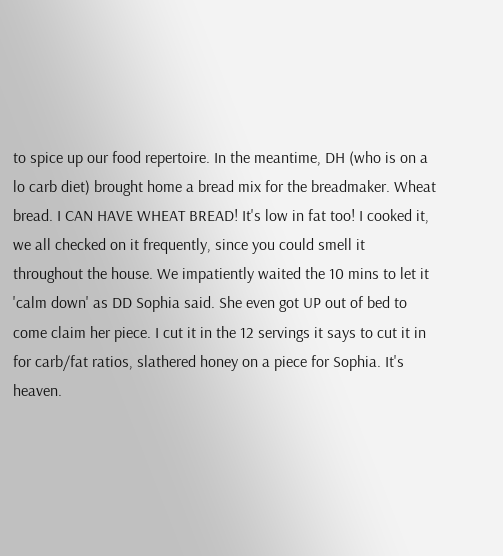to spice up our food repertoire. In the meantime, DH (who is on a lo carb diet) brought home a bread mix for the breadmaker. Wheat bread. I CAN HAVE WHEAT BREAD! It's low in fat too! I cooked it, we all checked on it frequently, since you could smell it throughout the house. We impatiently waited the 10 mins to let it 'calm down' as DD Sophia said. She even got UP out of bed to come claim her piece. I cut it in the 12 servings it says to cut it in for carb/fat ratios, slathered honey on a piece for Sophia. It's heaven.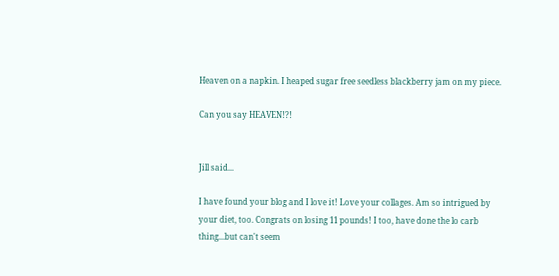Heaven on a napkin. I heaped sugar free seedless blackberry jam on my piece.

Can you say HEAVEN!?!


Jill said...

I have found your blog and I love it! Love your collages. Am so intrigued by your diet, too. Congrats on losing 11 pounds! I too, have done the lo carb thing...but can't seem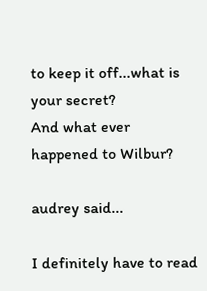to keep it off...what is your secret?
And what ever happened to Wilbur?

audrey said...

I definitely have to read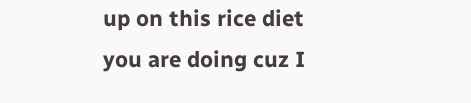up on this rice diet you are doing cuz I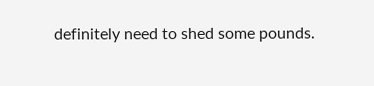definitely need to shed some pounds.